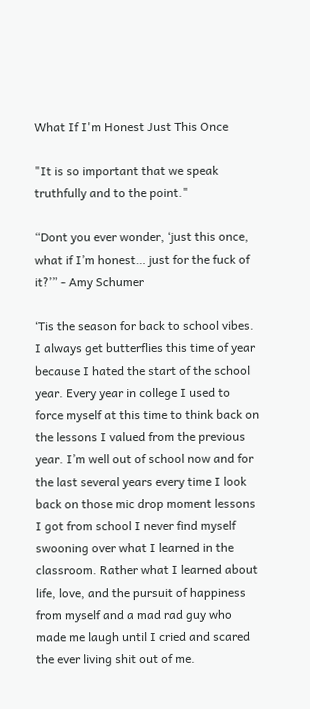What If I'm Honest Just This Once

"It is so important that we speak truthfully and to the point."

“Dont you ever wonder, ‘just this once, what if I’m honest… just for the fuck of it?’” - Amy Schumer

‘Tis the season for back to school vibes. I always get butterflies this time of year because I hated the start of the school year. Every year in college I used to force myself at this time to think back on the lessons I valued from the previous year. I’m well out of school now and for the last several years every time I look back on those mic drop moment lessons I got from school I never find myself swooning over what I learned in the classroom. Rather what I learned about life, love, and the pursuit of happiness from myself and a mad rad guy who made me laugh until I cried and scared the ever living shit out of me.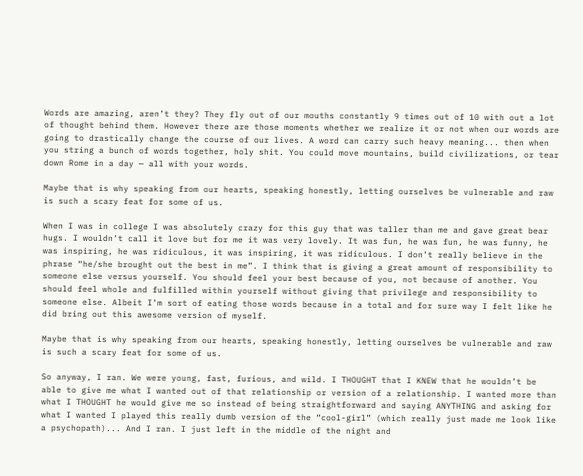Words are amazing, aren’t they? They fly out of our mouths constantly 9 times out of 10 with out a lot of thought behind them. However there are those moments whether we realize it or not when our words are going to drastically change the course of our lives. A word can carry such heavy meaning... then when you string a bunch of words together, holy shit. You could move mountains, build civilizations, or tear down Rome in a day — all with your words.

Maybe that is why speaking from our hearts, speaking honestly, letting ourselves be vulnerable and raw is such a scary feat for some of us.

When I was in college I was absolutely crazy for this guy that was taller than me and gave great bear hugs. I wouldn’t call it love but for me it was very lovely. It was fun, he was fun, he was funny, he was inspiring, he was ridiculous, it was inspiring, it was ridiculous. I don’t really believe in the phrase “he/she brought out the best in me”. I think that is giving a great amount of responsibility to someone else versus yourself. You should feel your best because of you, not because of another. You should feel whole and fulfilled within yourself without giving that privilege and responsibility to someone else. Albeit I’m sort of eating those words because in a total and for sure way I felt like he did bring out this awesome version of myself.

Maybe that is why speaking from our hearts, speaking honestly, letting ourselves be vulnerable and raw is such a scary feat for some of us.

So anyway, I ran. We were young, fast, furious, and wild. I THOUGHT that I KNEW that he wouldn’t be able to give me what I wanted out of that relationship or version of a relationship. I wanted more than what I THOUGHT he would give me so instead of being straightforward and saying ANYTHING and asking for what I wanted I played this really dumb version of the “cool-girl” (which really just made me look like a psychopath)... And I ran. I just left in the middle of the night and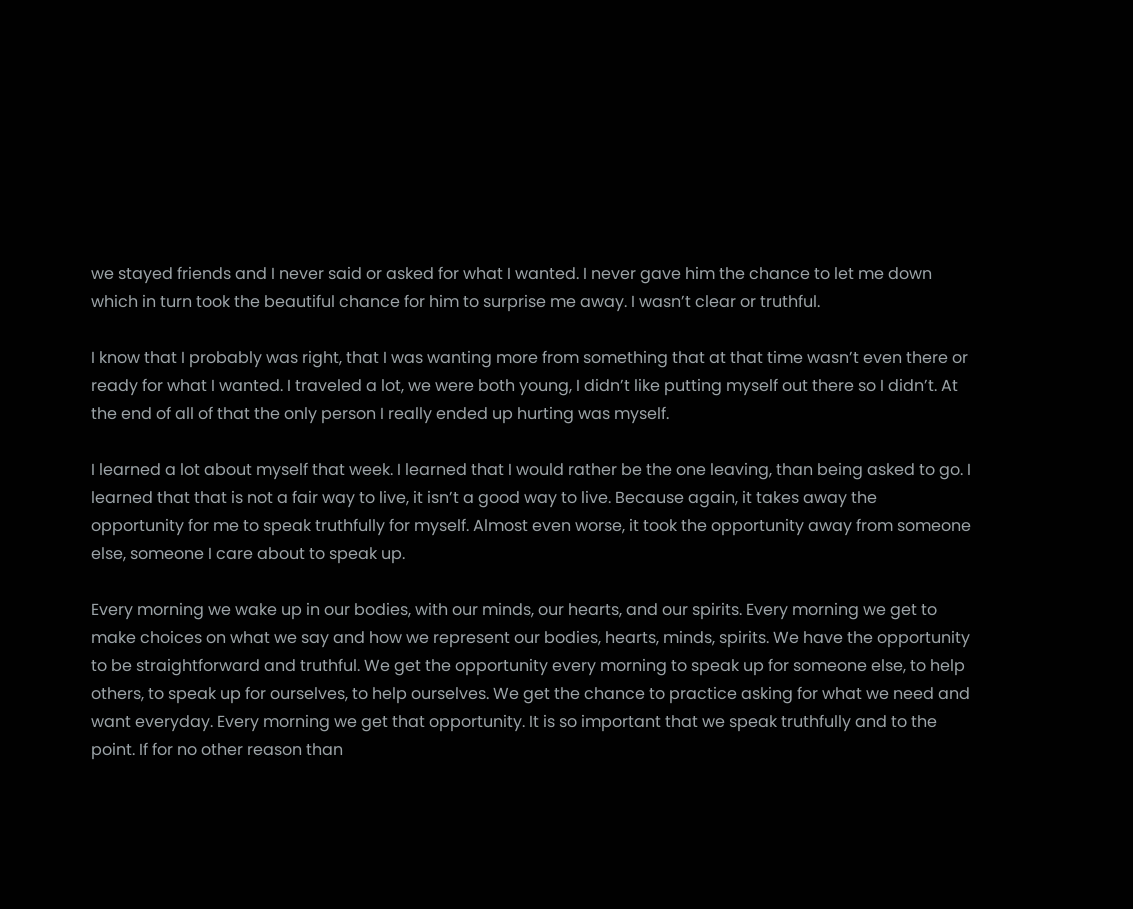we stayed friends and I never said or asked for what I wanted. I never gave him the chance to let me down which in turn took the beautiful chance for him to surprise me away. I wasn’t clear or truthful.

I know that I probably was right, that I was wanting more from something that at that time wasn’t even there or ready for what I wanted. I traveled a lot, we were both young, I didn’t like putting myself out there so I didn’t. At the end of all of that the only person I really ended up hurting was myself.

I learned a lot about myself that week. I learned that I would rather be the one leaving, than being asked to go. I learned that that is not a fair way to live, it isn’t a good way to live. Because again, it takes away the opportunity for me to speak truthfully for myself. Almost even worse, it took the opportunity away from someone else, someone I care about to speak up.

Every morning we wake up in our bodies, with our minds, our hearts, and our spirits. Every morning we get to make choices on what we say and how we represent our bodies, hearts, minds, spirits. We have the opportunity to be straightforward and truthful. We get the opportunity every morning to speak up for someone else, to help others, to speak up for ourselves, to help ourselves. We get the chance to practice asking for what we need and want everyday. Every morning we get that opportunity. It is so important that we speak truthfully and to the point. If for no other reason than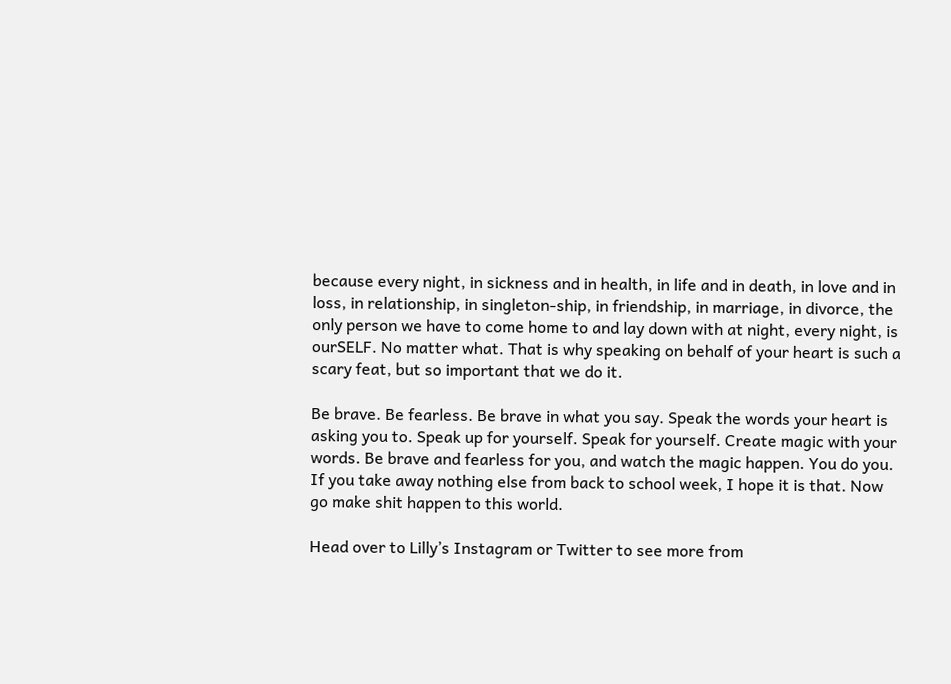because every night, in sickness and in health, in life and in death, in love and in loss, in relationship, in singleton-ship, in friendship, in marriage, in divorce, the only person we have to come home to and lay down with at night, every night, is ourSELF. No matter what. That is why speaking on behalf of your heart is such a scary feat, but so important that we do it.

Be brave. Be fearless. Be brave in what you say. Speak the words your heart is asking you to. Speak up for yourself. Speak for yourself. Create magic with your words. Be brave and fearless for you, and watch the magic happen. You do you. If you take away nothing else from back to school week, I hope it is that. Now go make shit happen to this world.

Head over to Lilly’s Instagram or Twitter to see more from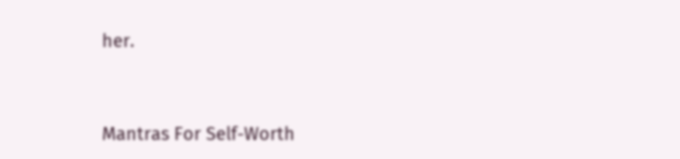her.



Mantras For Self-Worth